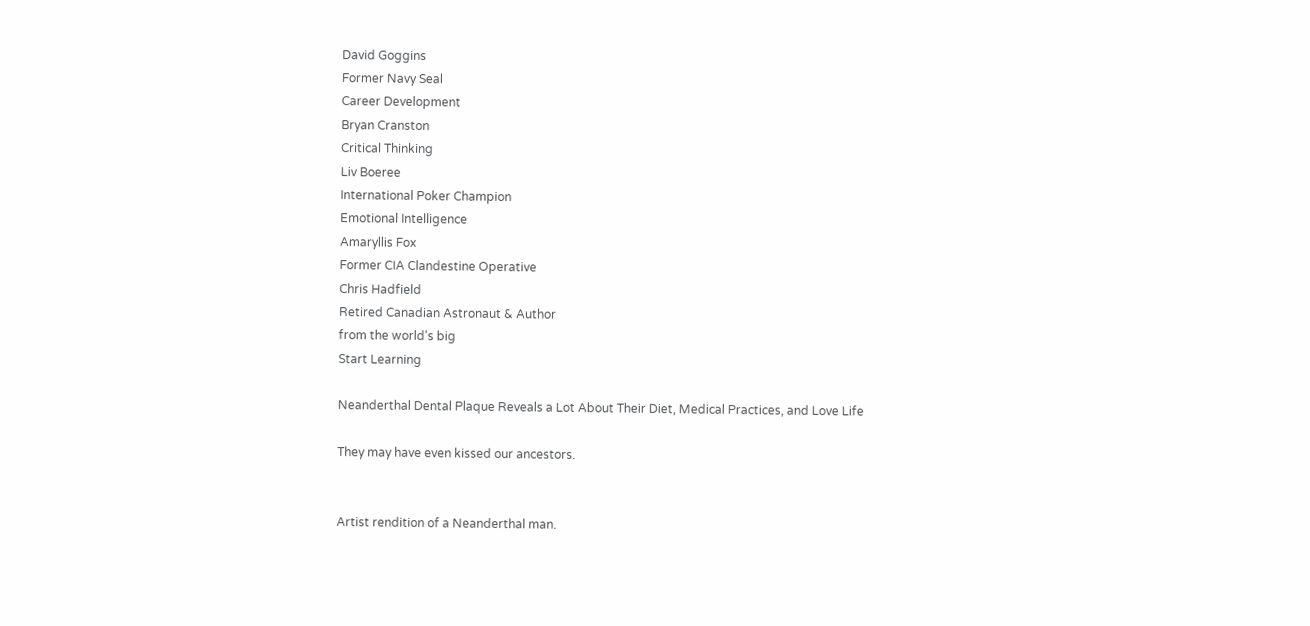David Goggins
Former Navy Seal
Career Development
Bryan Cranston
Critical Thinking
Liv Boeree
International Poker Champion
Emotional Intelligence
Amaryllis Fox
Former CIA Clandestine Operative
Chris Hadfield
Retired Canadian Astronaut & Author
from the world's big
Start Learning

Neanderthal Dental Plaque Reveals a Lot About Their Diet, Medical Practices, and Love Life

They may have even kissed our ancestors.


Artist rendition of a Neanderthal man.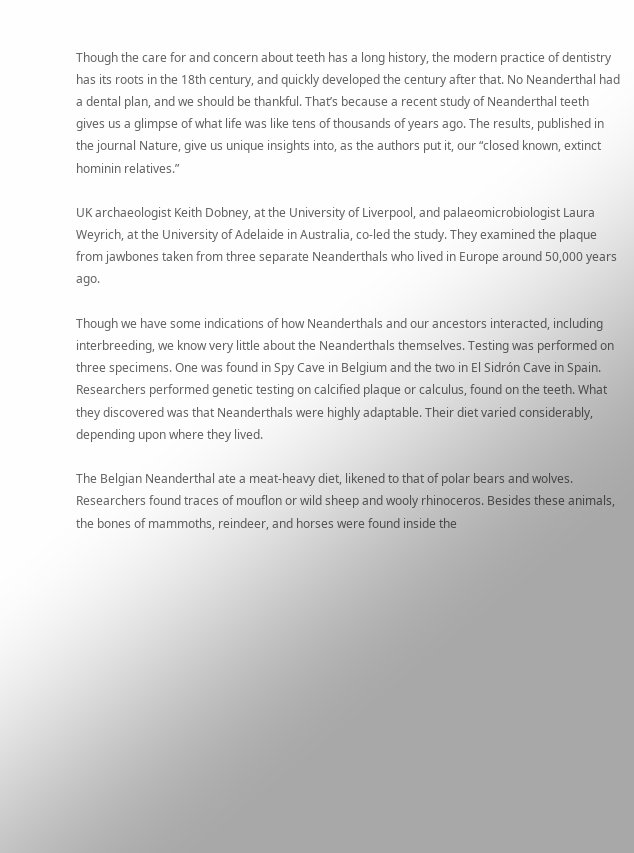Though the care for and concern about teeth has a long history, the modern practice of dentistry has its roots in the 18th century, and quickly developed the century after that. No Neanderthal had a dental plan, and we should be thankful. That’s because a recent study of Neanderthal teeth gives us a glimpse of what life was like tens of thousands of years ago. The results, published in the journal Nature, give us unique insights into, as the authors put it, our “closed known, extinct hominin relatives.”

UK archaeologist Keith Dobney, at the University of Liverpool, and palaeomicrobiologist Laura Weyrich, at the University of Adelaide in Australia, co-led the study. They examined the plaque from jawbones taken from three separate Neanderthals who lived in Europe around 50,000 years ago.

Though we have some indications of how Neanderthals and our ancestors interacted, including interbreeding, we know very little about the Neanderthals themselves. Testing was performed on three specimens. One was found in Spy Cave in Belgium and the two in El Sidrón Cave in Spain. Researchers performed genetic testing on calcified plaque or calculus, found on the teeth. What they discovered was that Neanderthals were highly adaptable. Their diet varied considerably, depending upon where they lived.

The Belgian Neanderthal ate a meat-heavy diet, likened to that of polar bears and wolves. Researchers found traces of mouflon or wild sheep and wooly rhinoceros. Besides these animals, the bones of mammoths, reindeer, and horses were found inside the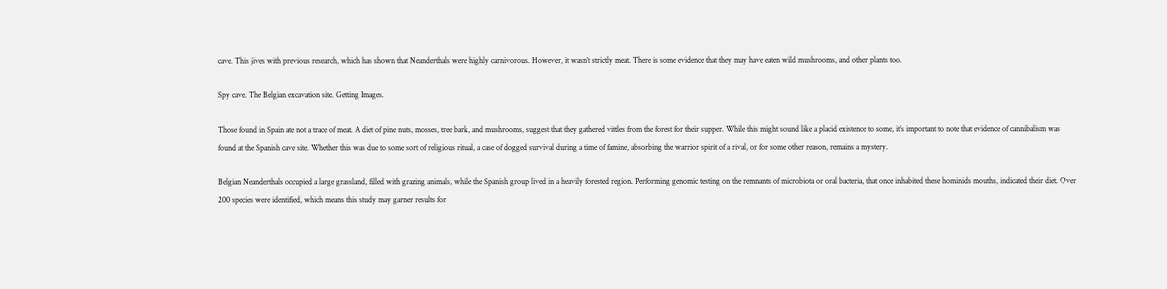cave. This jives with previous research, which has shown that Neanderthals were highly carnivorous. However, it wasn’t strictly meat. There is some evidence that they may have eaten wild mushrooms, and other plants too.

Spy cave. The Belgian excavation site. Getting Images.

Those found in Spain ate not a trace of meat. A diet of pine nuts, mosses, tree bark, and mushrooms, suggest that they gathered vittles from the forest for their supper. While this might sound like a placid existence to some, it’s important to note that evidence of cannibalism was found at the Spanish cave site. Whether this was due to some sort of religious ritual, a case of dogged survival during a time of famine, absorbing the warrior spirit of a rival, or for some other reason, remains a mystery.

Belgian Neanderthals occupied a large grassland, filled with grazing animals, while the Spanish group lived in a heavily forested region. Performing genomic testing on the remnants of microbiota or oral bacteria, that once inhabited these hominids mouths, indicated their diet. Over 200 species were identified, which means this study may garner results for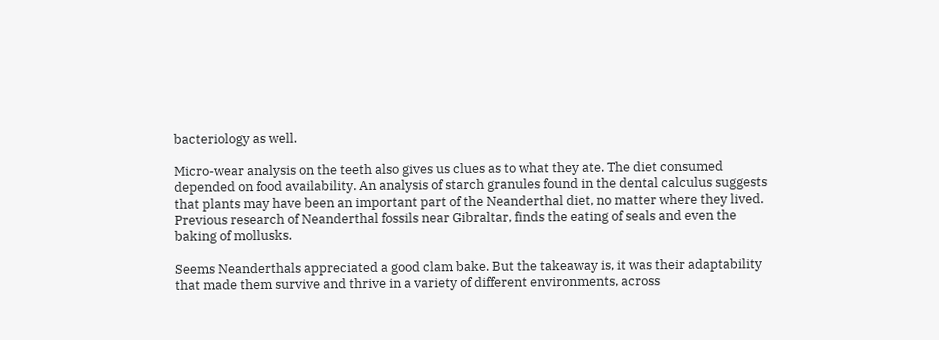bacteriology as well.

Micro-wear analysis on the teeth also gives us clues as to what they ate. The diet consumed depended on food availability. An analysis of starch granules found in the dental calculus suggests that plants may have been an important part of the Neanderthal diet, no matter where they lived. Previous research of Neanderthal fossils near Gibraltar, finds the eating of seals and even the baking of mollusks.

Seems Neanderthals appreciated a good clam bake. But the takeaway is, it was their adaptability that made them survive and thrive in a variety of different environments, across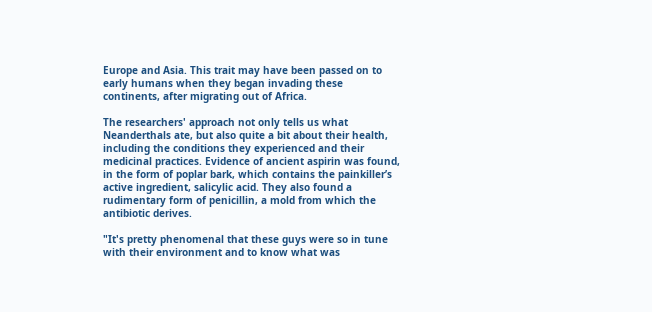Europe and Asia. This trait may have been passed on to early humans when they began invading these continents, after migrating out of Africa.

The researchers' approach not only tells us what Neanderthals ate, but also quite a bit about their health, including the conditions they experienced and their medicinal practices. Evidence of ancient aspirin was found, in the form of poplar bark, which contains the painkiller’s active ingredient, salicylic acid. They also found a rudimentary form of penicillin, a mold from which the antibiotic derives.

"It's pretty phenomenal that these guys were so in tune with their environment and to know what was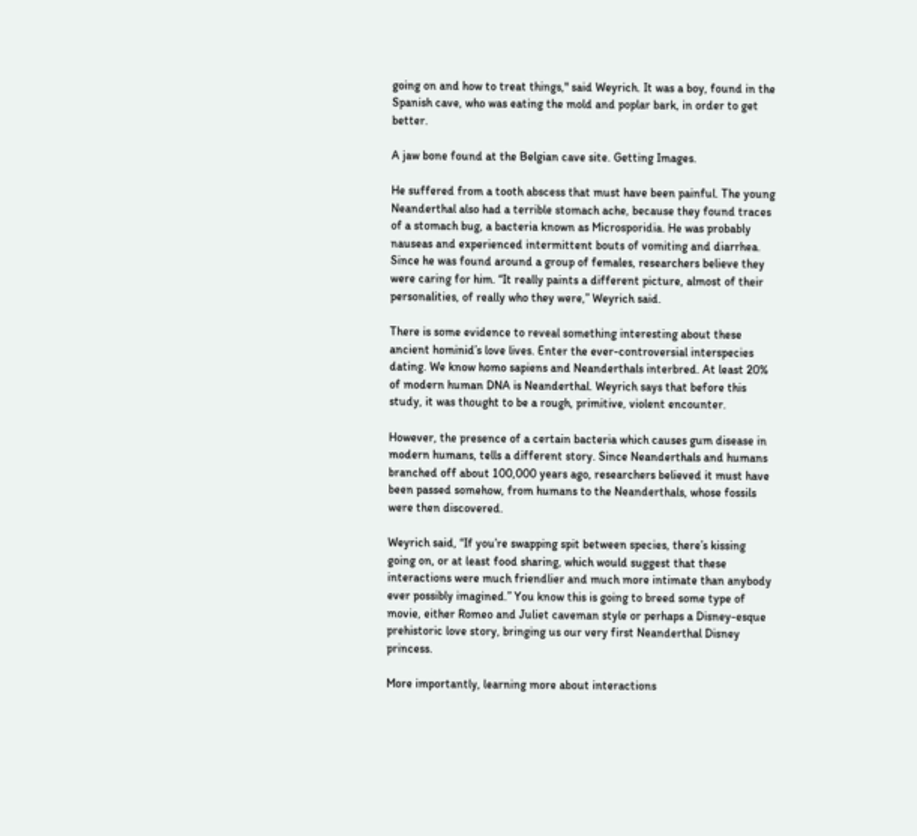going on and how to treat things," said Weyrich. It was a boy, found in the Spanish cave, who was eating the mold and poplar bark, in order to get better.

A jaw bone found at the Belgian cave site. Getting Images.

He suffered from a tooth abscess that must have been painful. The young Neanderthal also had a terrible stomach ache, because they found traces of a stomach bug, a bacteria known as Microsporidia. He was probably nauseas and experienced intermittent bouts of vomiting and diarrhea. Since he was found around a group of females, researchers believe they were caring for him. “It really paints a different picture, almost of their personalities, of really who they were,” Weyrich said.

There is some evidence to reveal something interesting about these ancient hominid’s love lives. Enter the ever-controversial interspecies dating. We know homo sapiens and Neanderthals interbred. At least 20% of modern human DNA is Neanderthal. Weyrich says that before this study, it was thought to be a rough, primitive, violent encounter.

However, the presence of a certain bacteria which causes gum disease in modern humans, tells a different story. Since Neanderthals and humans branched off about 100,000 years ago, researchers believed it must have been passed somehow, from humans to the Neanderthals, whose fossils were then discovered.

Weyrich said, “If you’re swapping spit between species, there’s kissing going on, or at least food sharing, which would suggest that these interactions were much friendlier and much more intimate than anybody ever possibly imagined.” You know this is going to breed some type of movie, either Romeo and Juliet caveman style or perhaps a Disney-esque prehistoric love story, bringing us our very first Neanderthal Disney princess.

More importantly, learning more about interactions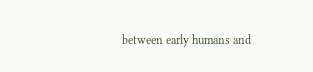between early humans and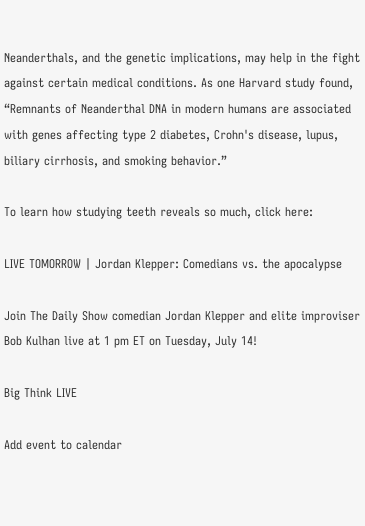Neanderthals, and the genetic implications, may help in the fight against certain medical conditions. As one Harvard study found, “Remnants of Neanderthal DNA in modern humans are associated with genes affecting type 2 diabetes, Crohn's disease, lupus, biliary cirrhosis, and smoking behavior.”

To learn how studying teeth reveals so much, click here:

LIVE TOMORROW | Jordan Klepper: Comedians vs. the apocalypse

Join The Daily Show comedian Jordan Klepper and elite improviser Bob Kulhan live at 1 pm ET on Tuesday, July 14!

Big Think LIVE

Add event to calendar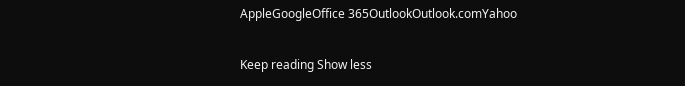AppleGoogleOffice 365OutlookOutlook.comYahoo

Keep reading Show less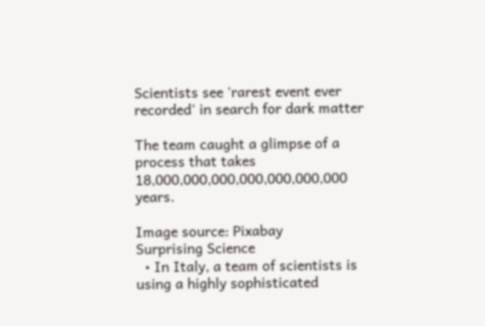Scientists see 'rarest event ever recorded' in search for dark matter

The team caught a glimpse of a process that takes 18,000,000,000,000,000,000,000 years.

Image source: Pixabay
Surprising Science
  • In Italy, a team of scientists is using a highly sophisticated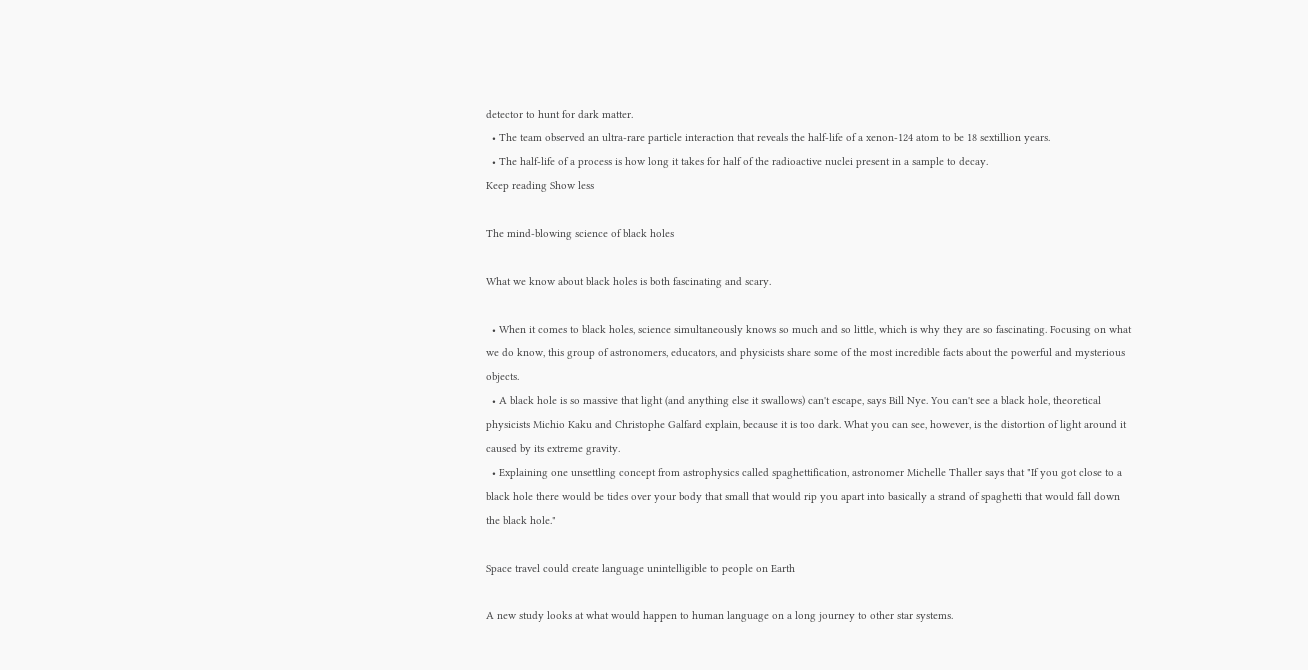detector to hunt for dark matter.
  • The team observed an ultra-rare particle interaction that reveals the half-life of a xenon-124 atom to be 18 sextillion years.
  • The half-life of a process is how long it takes for half of the radioactive nuclei present in a sample to decay.
Keep reading Show less

The mind-blowing science of black holes

What we know about black holes is both fascinating and scary.

  • When it comes to black holes, science simultaneously knows so much and so little, which is why they are so fascinating. Focusing on what we do know, this group of astronomers, educators, and physicists share some of the most incredible facts about the powerful and mysterious objects.
  • A black hole is so massive that light (and anything else it swallows) can't escape, says Bill Nye. You can't see a black hole, theoretical physicists Michio Kaku and Christophe Galfard explain, because it is too dark. What you can see, however, is the distortion of light around it caused by its extreme gravity.
  • Explaining one unsettling concept from astrophysics called spaghettification, astronomer Michelle Thaller says that "If you got close to a black hole there would be tides over your body that small that would rip you apart into basically a strand of spaghetti that would fall down the black hole."

Space travel could create language unintelligible to people on Earth

A new study looks at what would happen to human language on a long journey to other star systems.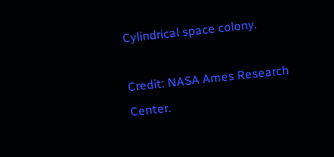Cylindrical space colony.

Credit: NASA Ames Research Center.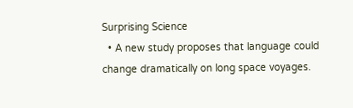Surprising Science
  • A new study proposes that language could change dramatically on long space voyages.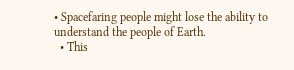• Spacefaring people might lose the ability to understand the people of Earth.
  • This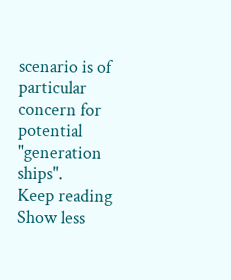scenario is of particular concern for potential "generation ships".
Keep reading Show less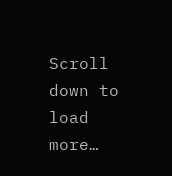Scroll down to load more…